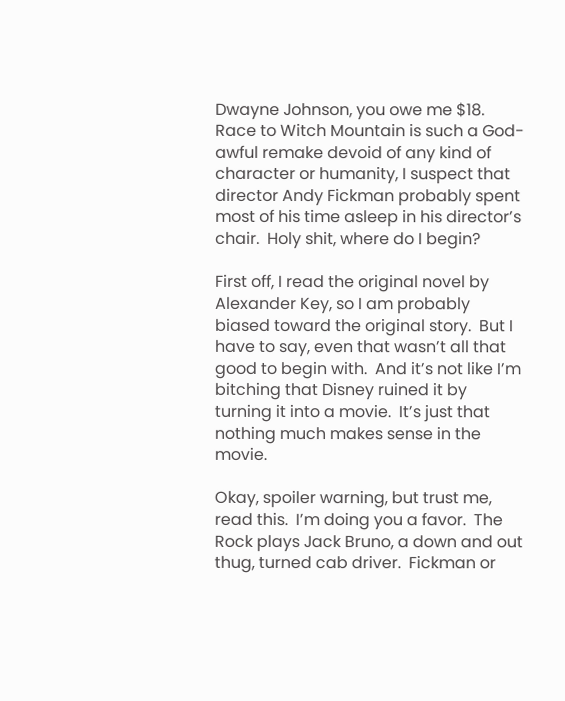Dwayne Johnson, you owe me $18.  Race to Witch Mountain is such a God-awful remake devoid of any kind of character or humanity, I suspect that director Andy Fickman probably spent most of his time asleep in his director’s chair.  Holy shit, where do I begin?

First off, I read the original novel by Alexander Key, so I am probably biased toward the original story.  But I have to say, even that wasn’t all that good to begin with.  And it’s not like I’m bitching that Disney ruined it by turning it into a movie.  It’s just that nothing much makes sense in the movie.

Okay, spoiler warning, but trust me, read this.  I’m doing you a favor.  The Rock plays Jack Bruno, a down and out thug, turned cab driver.  Fickman or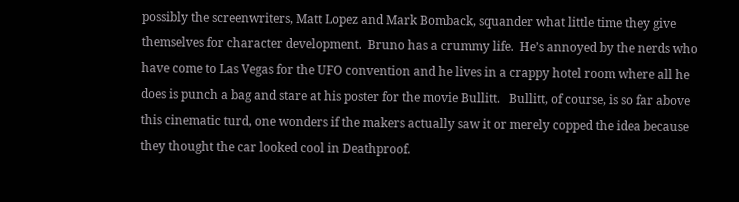possibly the screenwriters, Matt Lopez and Mark Bomback, squander what little time they give themselves for character development.  Bruno has a crummy life.  He’s annoyed by the nerds who have come to Las Vegas for the UFO convention and he lives in a crappy hotel room where all he does is punch a bag and stare at his poster for the movie Bullitt.   Bullitt, of course, is so far above this cinematic turd, one wonders if the makers actually saw it or merely copped the idea because they thought the car looked cool in Deathproof.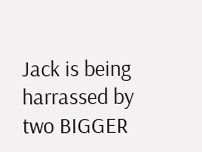Jack is being harrassed by two BIGGER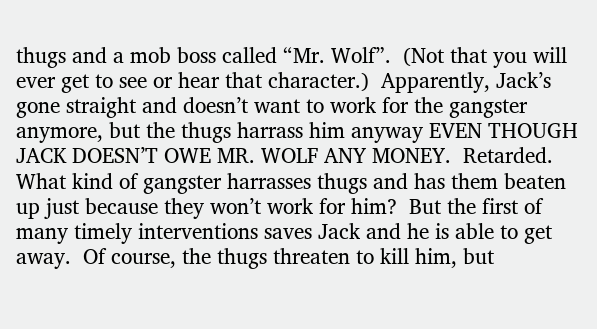thugs and a mob boss called “Mr. Wolf”.  (Not that you will ever get to see or hear that character.)  Apparently, Jack’s gone straight and doesn’t want to work for the gangster anymore, but the thugs harrass him anyway EVEN THOUGH JACK DOESN’T OWE MR. WOLF ANY MONEY.  Retarded.  What kind of gangster harrasses thugs and has them beaten up just because they won’t work for him?  But the first of many timely interventions saves Jack and he is able to get away.  Of course, the thugs threaten to kill him, but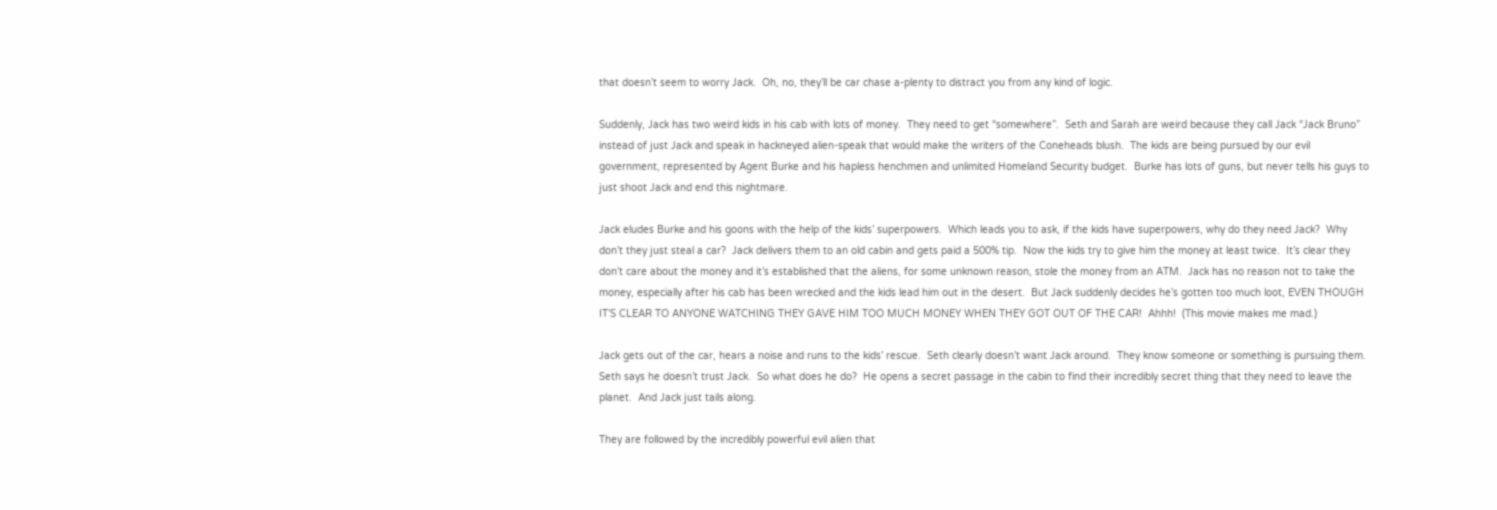that doesn’t seem to worry Jack.  Oh, no, they’ll be car chase a-plenty to distract you from any kind of logic.

Suddenly, Jack has two weird kids in his cab with lots of money.  They need to get “somewhere”.  Seth and Sarah are weird because they call Jack “Jack Bruno” instead of just Jack and speak in hackneyed alien-speak that would make the writers of the Coneheads blush.  The kids are being pursued by our evil government, represented by Agent Burke and his hapless henchmen and unlimited Homeland Security budget.  Burke has lots of guns, but never tells his guys to just shoot Jack and end this nightmare.

Jack eludes Burke and his goons with the help of the kids’ superpowers.  Which leads you to ask, if the kids have superpowers, why do they need Jack?  Why don’t they just steal a car?  Jack delivers them to an old cabin and gets paid a 500% tip.  Now the kids try to give him the money at least twice.  It’s clear they don’t care about the money and it’s established that the aliens, for some unknown reason, stole the money from an ATM.  Jack has no reason not to take the money, especially after his cab has been wrecked and the kids lead him out in the desert.  But Jack suddenly decides he’s gotten too much loot, EVEN THOUGH IT’S CLEAR TO ANYONE WATCHING THEY GAVE HIM TOO MUCH MONEY WHEN THEY GOT OUT OF THE CAR!  Ahhh!  (This movie makes me mad.)

Jack gets out of the car, hears a noise and runs to the kids’ rescue.  Seth clearly doesn’t want Jack around.  They know someone or something is pursuing them.  Seth says he doesn’t trust Jack.  So what does he do?  He opens a secret passage in the cabin to find their incredibly secret thing that they need to leave the planet.  And Jack just tails along.

They are followed by the incredibly powerful evil alien that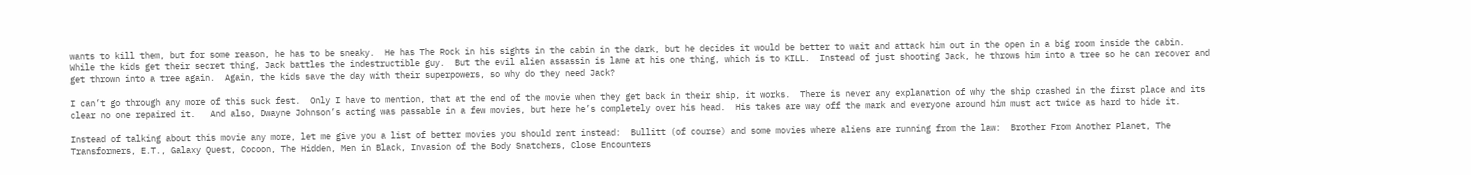wants to kill them, but for some reason, he has to be sneaky.  He has The Rock in his sights in the cabin in the dark, but he decides it would be better to wait and attack him out in the open in a big room inside the cabin.  While the kids get their secret thing, Jack battles the indestructible guy.  But the evil alien assassin is lame at his one thing, which is to KILL.  Instead of just shooting Jack, he throws him into a tree so he can recover and get thrown into a tree again.  Again, the kids save the day with their superpowers, so why do they need Jack?

I can’t go through any more of this suck fest.  Only I have to mention, that at the end of the movie when they get back in their ship, it works.  There is never any explanation of why the ship crashed in the first place and its clear no one repaired it.   And also, Dwayne Johnson’s acting was passable in a few movies, but here he’s completely over his head.  His takes are way off the mark and everyone around him must act twice as hard to hide it.

Instead of talking about this movie any more, let me give you a list of better movies you should rent instead:  Bullitt (of course) and some movies where aliens are running from the law:  Brother From Another Planet, The Transformers, E.T., Galaxy Quest, Cocoon, The Hidden, Men in Black, Invasion of the Body Snatchers, Close Encounters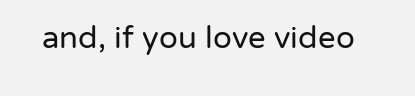and, if you love video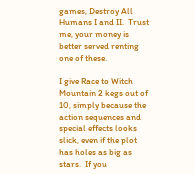games, Destroy All Humans I and II.  Trust me, your money is better served renting one of these.

I give Race to Witch Mountain 2 kegs out of 10, simply because the action sequences and special effects looks slick, even if the plot has holes as big as stars.  If you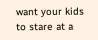want your kids to stare at a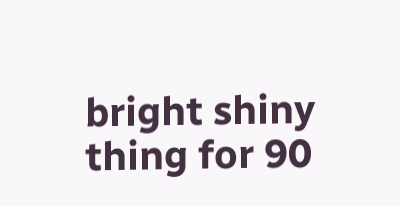bright shiny thing for 90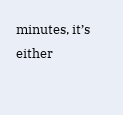minutes, it’s either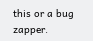this or a bug zapper.